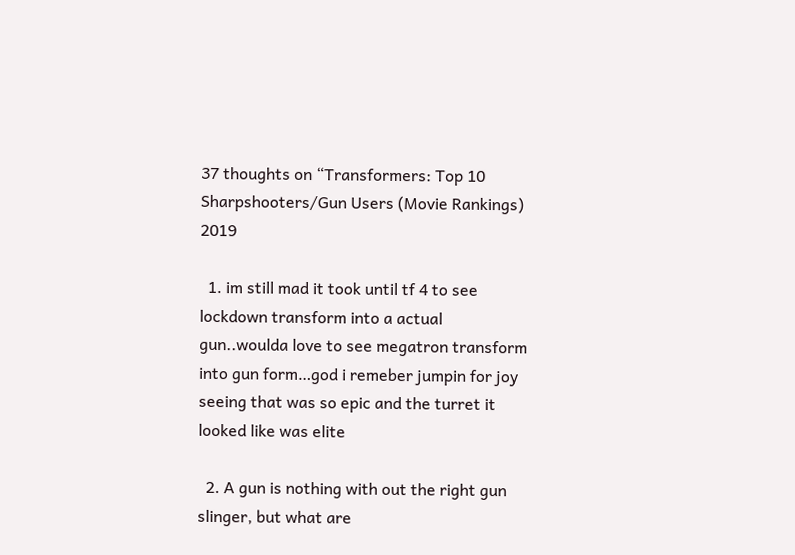37 thoughts on “Transformers: Top 10 Sharpshooters/Gun Users (Movie Rankings) 2019

  1. im still mad it took until tf 4 to see lockdown transform into a actual gun..woulda love to see megatron transform into gun form…god i remeber jumpin for joy seeing that was so epic and the turret it looked like was elite

  2. A gun is nothing with out the right gun slinger, but what are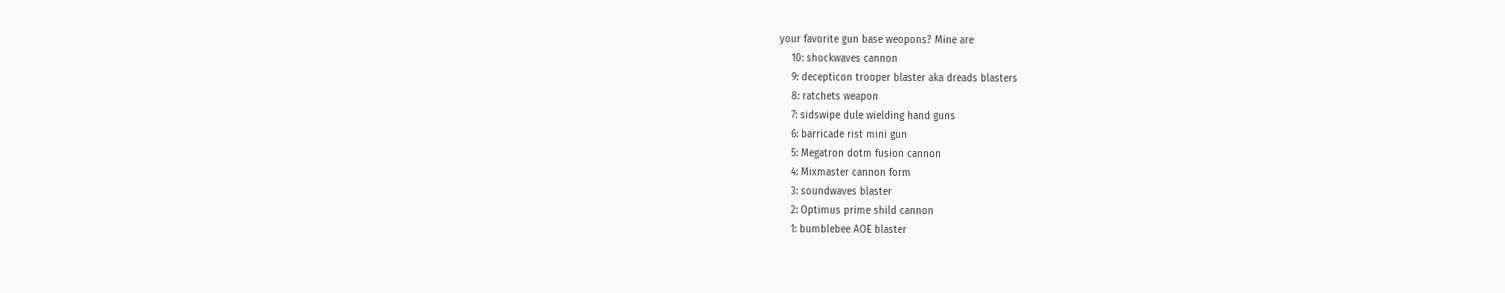your favorite gun base weopons? Mine are
    10: shockwaves cannon
    9: decepticon trooper blaster aka dreads blasters
    8: ratchets weapon
    7: sidswipe dule wielding hand guns
    6: barricade rist mini gun
    5: Megatron dotm fusion cannon
    4: Mixmaster cannon form
    3: soundwaves blaster
    2: Optimus prime shild cannon
    1: bumblebee AOE blaster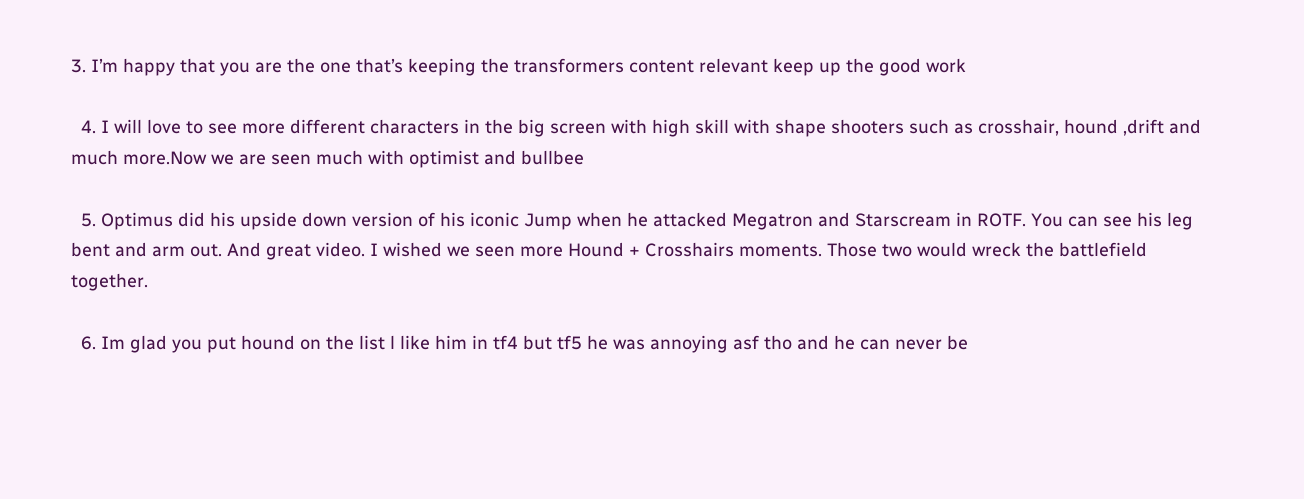3. I’m happy that you are the one that’s keeping the transformers content relevant keep up the good work

  4. I will love to see more different characters in the big screen with high skill with shape shooters such as crosshair, hound ,drift and much more.Now we are seen much with optimist and bullbee

  5. Optimus did his upside down version of his iconic Jump when he attacked Megatron and Starscream in ROTF. You can see his leg bent and arm out. And great video. I wished we seen more Hound + Crosshairs moments. Those two would wreck the battlefield together.

  6. Im glad you put hound on the list l like him in tf4 but tf5 he was annoying asf tho and he can never be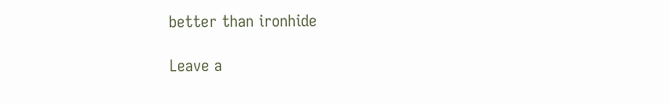better than ironhide

Leave a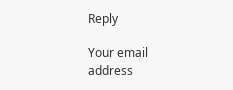Reply

Your email address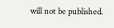will not be published.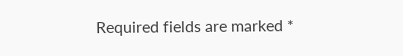Required fields are marked *